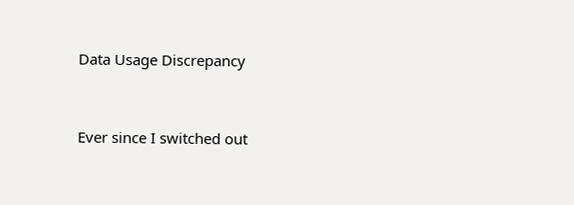Data Usage Discrepancy


Ever since I switched out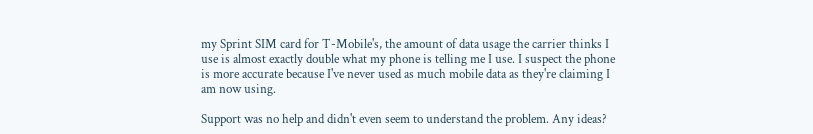my Sprint SIM card for T-Mobile's, the amount of data usage the carrier thinks I use is almost exactly double what my phone is telling me I use. I suspect the phone is more accurate because I've never used as much mobile data as they're claiming I am now using.

Support was no help and didn't even seem to understand the problem. Any ideas?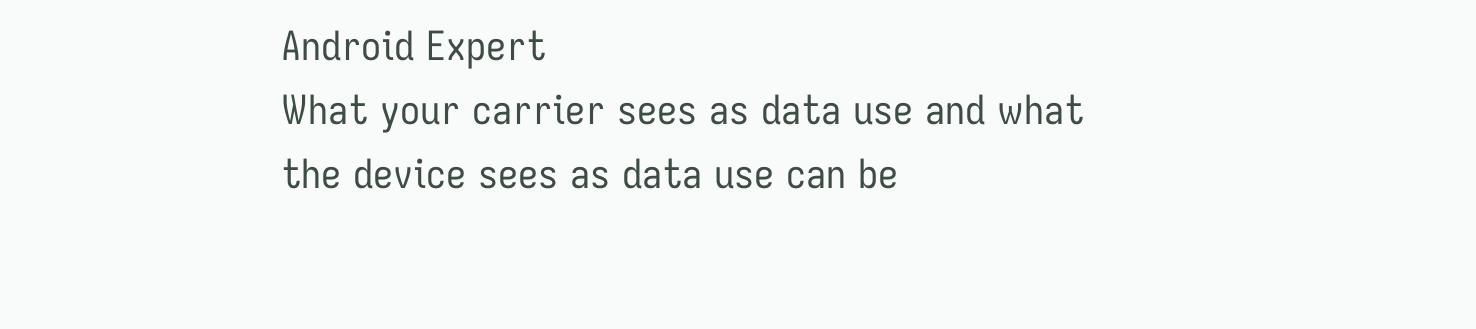Android Expert
What your carrier sees as data use and what the device sees as data use can be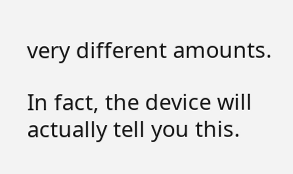very different amounts.

In fact, the device will actually tell you this.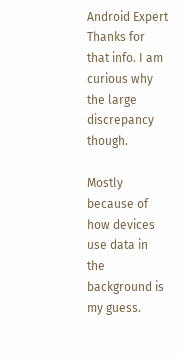Android Expert
Thanks for that info. I am curious why the large discrepancy though.

Mostly because of how devices use data in the background is my guess.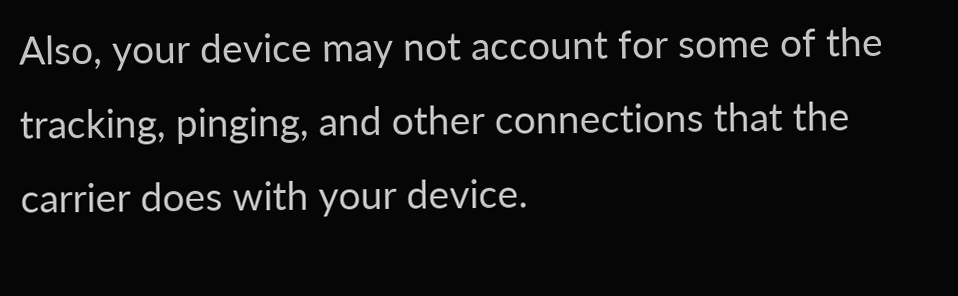Also, your device may not account for some of the tracking, pinging, and other connections that the carrier does with your device.